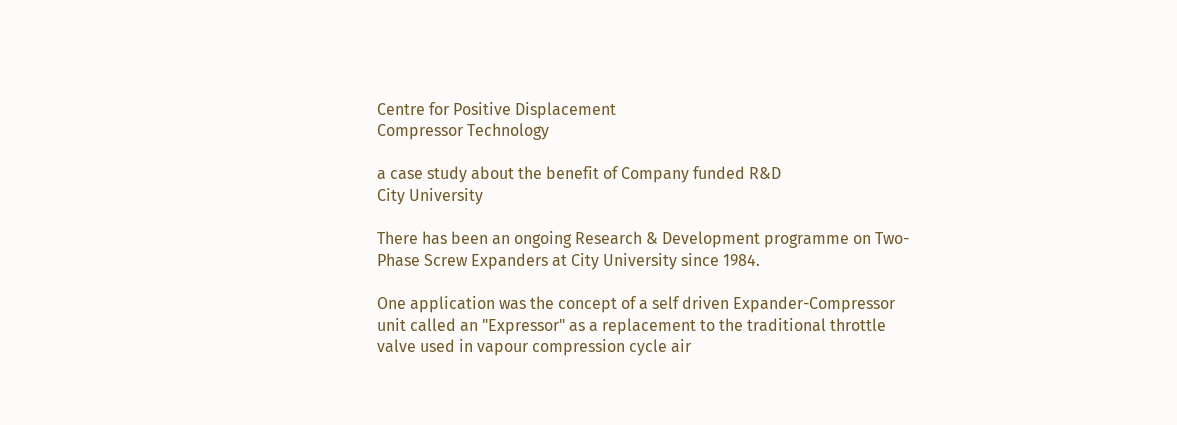Centre for Positive Displacement
Compressor Technology

a case study about the benefit of Company funded R&D
City University

There has been an ongoing Research & Development programme on Two-Phase Screw Expanders at City University since 1984.

One application was the concept of a self driven Expander-Compressor unit called an "Expressor" as a replacement to the traditional throttle valve used in vapour compression cycle air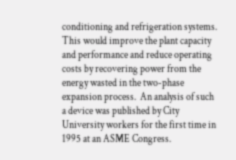conditioning and refrigeration systems.  This would improve the plant capacity and performance and reduce operating costs by recovering power from the energy wasted in the two-phase expansion process.  An analysis of such a device was published by City University workers for the first time in 1995 at an ASME Congress.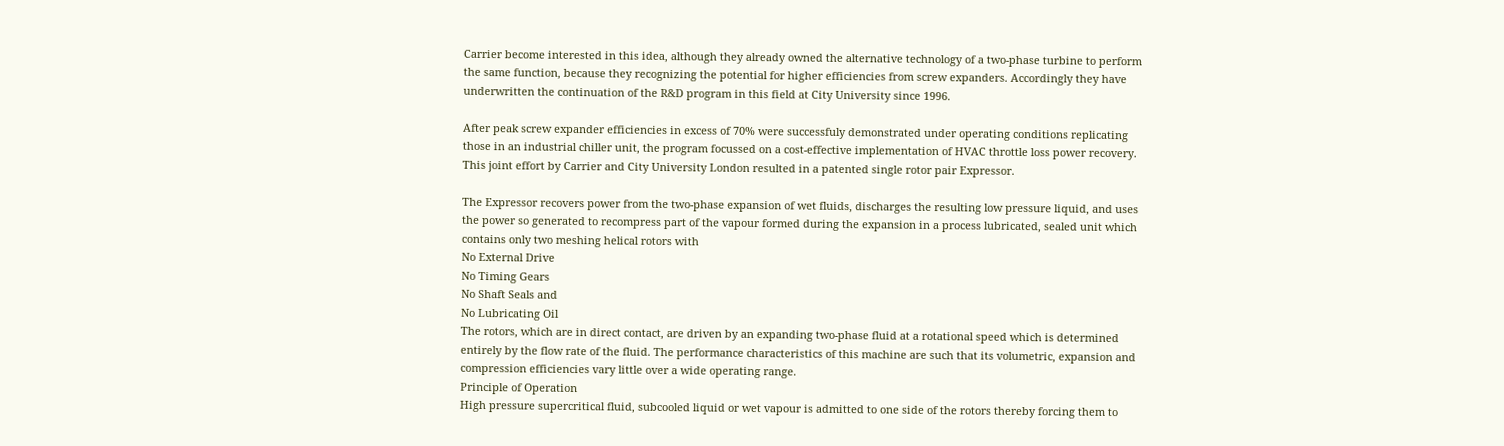Carrier become interested in this idea, although they already owned the alternative technology of a two-phase turbine to perform the same function, because they recognizing the potential for higher efficiencies from screw expanders. Accordingly they have underwritten the continuation of the R&D program in this field at City University since 1996.

After peak screw expander efficiencies in excess of 70% were successfuly demonstrated under operating conditions replicating those in an industrial chiller unit, the program focussed on a cost-effective implementation of HVAC throttle loss power recovery.  This joint effort by Carrier and City University London resulted in a patented single rotor pair Expressor.

The Expressor recovers power from the two-phase expansion of wet fluids, discharges the resulting low pressure liquid, and uses the power so generated to recompress part of the vapour formed during the expansion in a process lubricated, sealed unit which contains only two meshing helical rotors with
No External Drive
No Timing Gears
No Shaft Seals and
No Lubricating Oil
The rotors, which are in direct contact, are driven by an expanding two-phase fluid at a rotational speed which is determined entirely by the flow rate of the fluid. The performance characteristics of this machine are such that its volumetric, expansion and compression efficiencies vary little over a wide operating range.
Principle of Operation
High pressure supercritical fluid, subcooled liquid or wet vapour is admitted to one side of the rotors thereby forcing them to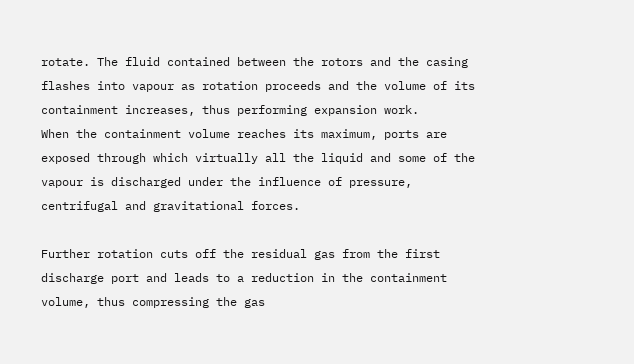rotate. The fluid contained between the rotors and the casing flashes into vapour as rotation proceeds and the volume of its containment increases, thus performing expansion work.
When the containment volume reaches its maximum, ports are exposed through which virtually all the liquid and some of the vapour is discharged under the influence of pressure, centrifugal and gravitational forces.

Further rotation cuts off the residual gas from the first discharge port and leads to a reduction in the containment volume, thus compressing the gas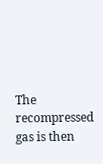The recompressed gas is then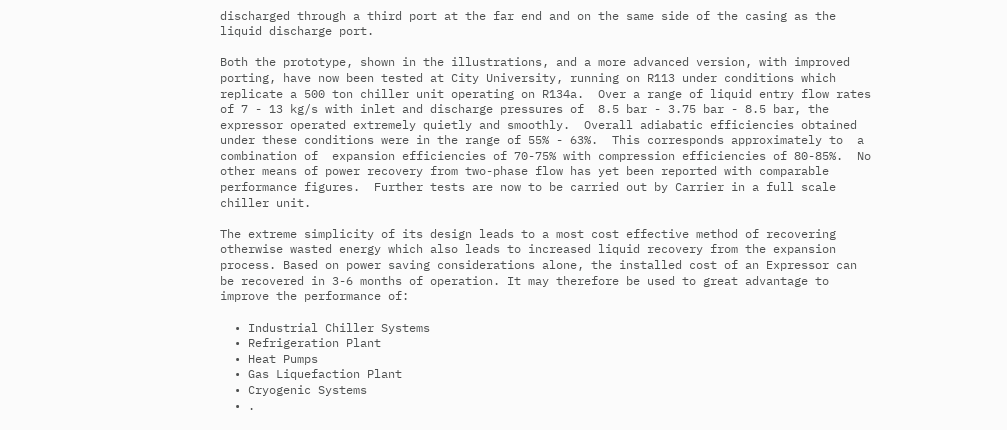discharged through a third port at the far end and on the same side of the casing as the liquid discharge port.

Both the prototype, shown in the illustrations, and a more advanced version, with improved porting, have now been tested at City University, running on R113 under conditions which replicate a 500 ton chiller unit operating on R134a.  Over a range of liquid entry flow rates of 7 - 13 kg/s with inlet and discharge pressures of  8.5 bar - 3.75 bar - 8.5 bar, the expressor operated extremely quietly and smoothly.  Overall adiabatic efficiencies obtained under these conditions were in the range of 55% - 63%.  This corresponds approximately to  a combination of  expansion efficiencies of 70-75% with compression efficiencies of 80-85%.  No other means of power recovery from two-phase flow has yet been reported with comparable performance figures.  Further tests are now to be carried out by Carrier in a full scale chiller unit.

The extreme simplicity of its design leads to a most cost effective method of recovering otherwise wasted energy which also leads to increased liquid recovery from the expansion process. Based on power saving considerations alone, the installed cost of an Expressor can be recovered in 3-6 months of operation. It may therefore be used to great advantage to improve the performance of:

  • Industrial Chiller Systems
  • Refrigeration Plant
  • Heat Pumps
  • Gas Liquefaction Plant
  • Cryogenic Systems
  • .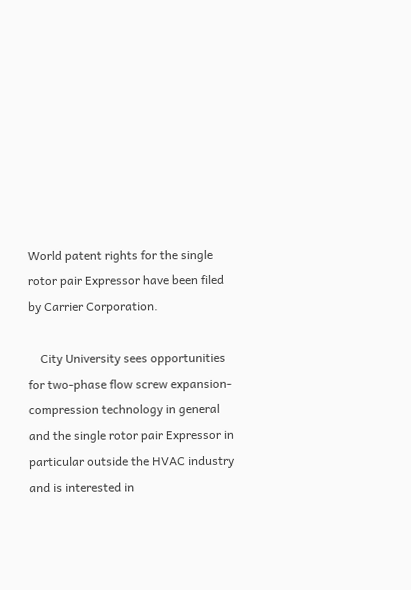World patent rights for the single rotor pair Expressor have been filed by Carrier Corporation.

    City University sees opportunities for two-phase flow screw expansion-compression technology in general and the single rotor pair Expressor in particular outside the HVAC industry and is interested in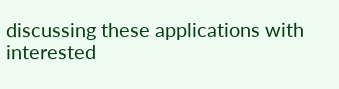discussing these applications with interested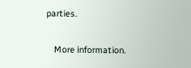parties.

    More information.